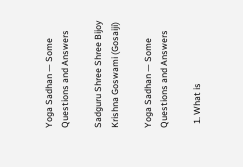Yoga Sadhan — Some Questions and Answers

Sadguru Shree Shree Bijoy Krishna Goswami (Gosaiji)

Yoga Sadhan — Some Questions and Answers

  1. What is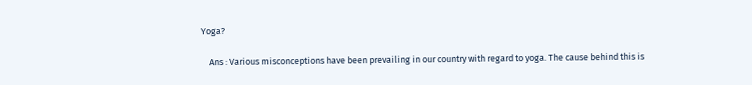Yoga?

    Ans : Various misconceptions have been prevailing in our country with regard to yoga. The cause behind this is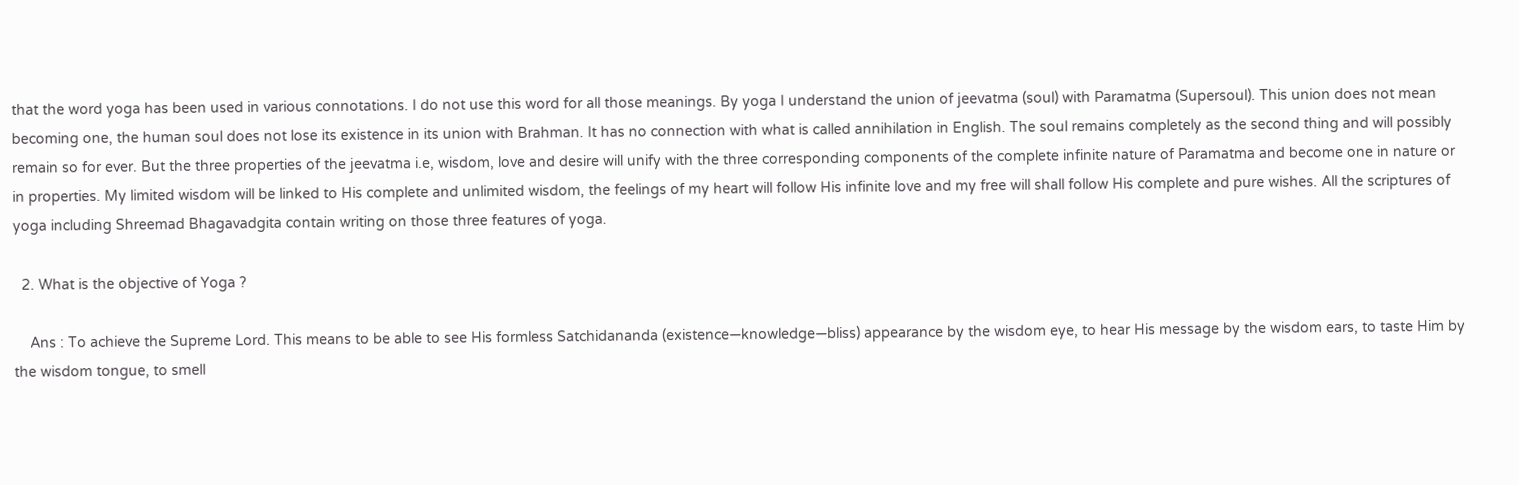that the word yoga has been used in various connotations. I do not use this word for all those meanings. By yoga I understand the union of jeevatma (soul) with Paramatma (Supersoul). This union does not mean becoming one, the human soul does not lose its existence in its union with Brahman. It has no connection with what is called annihilation in English. The soul remains completely as the second thing and will possibly remain so for ever. But the three properties of the jeevatma i.e, wisdom, love and desire will unify with the three corresponding components of the complete infinite nature of Paramatma and become one in nature or in properties. My limited wisdom will be linked to His complete and unlimited wisdom, the feelings of my heart will follow His infinite love and my free will shall follow His complete and pure wishes. All the scriptures of yoga including Shreemad Bhagavadgita contain writing on those three features of yoga.

  2. What is the objective of Yoga ?

    Ans : To achieve the Supreme Lord. This means to be able to see His formless Satchidananda (existence—knowledge—bliss) appearance by the wisdom eye, to hear His message by the wisdom ears, to taste Him by the wisdom tongue, to smell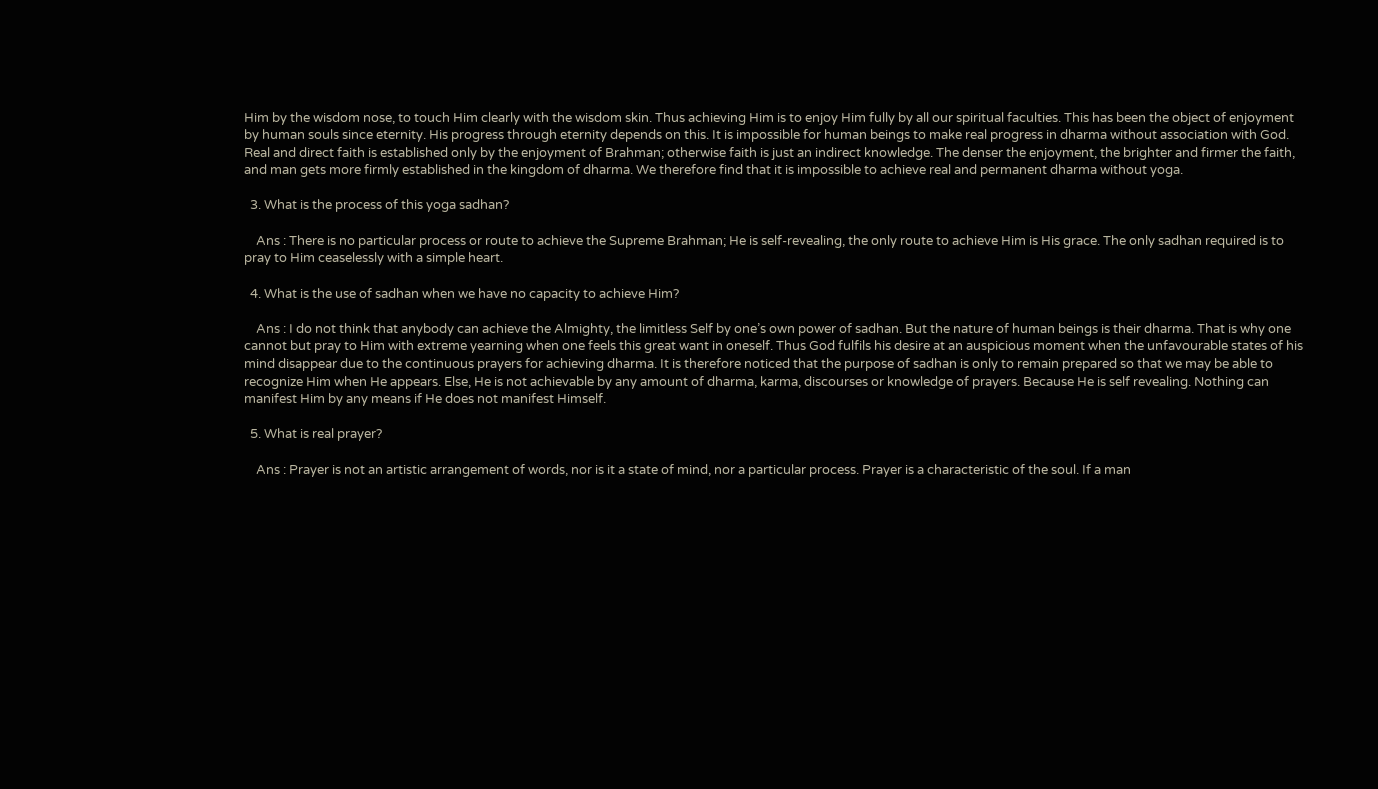Him by the wisdom nose, to touch Him clearly with the wisdom skin. Thus achieving Him is to enjoy Him fully by all our spiritual faculties. This has been the object of enjoyment by human souls since eternity. His progress through eternity depends on this. It is impossible for human beings to make real progress in dharma without association with God. Real and direct faith is established only by the enjoyment of Brahman; otherwise faith is just an indirect knowledge. The denser the enjoyment, the brighter and firmer the faith, and man gets more firmly established in the kingdom of dharma. We therefore find that it is impossible to achieve real and permanent dharma without yoga.

  3. What is the process of this yoga sadhan?

    Ans : There is no particular process or route to achieve the Supreme Brahman; He is self-revealing, the only route to achieve Him is His grace. The only sadhan required is to pray to Him ceaselessly with a simple heart.

  4. What is the use of sadhan when we have no capacity to achieve Him?

    Ans : I do not think that anybody can achieve the Almighty, the limitless Self by one’s own power of sadhan. But the nature of human beings is their dharma. That is why one cannot but pray to Him with extreme yearning when one feels this great want in oneself. Thus God fulfils his desire at an auspicious moment when the unfavourable states of his mind disappear due to the continuous prayers for achieving dharma. It is therefore noticed that the purpose of sadhan is only to remain prepared so that we may be able to recognize Him when He appears. Else, He is not achievable by any amount of dharma, karma, discourses or knowledge of prayers. Because He is self revealing. Nothing can manifest Him by any means if He does not manifest Himself.

  5. What is real prayer?

    Ans : Prayer is not an artistic arrangement of words, nor is it a state of mind, nor a particular process. Prayer is a characteristic of the soul. If a man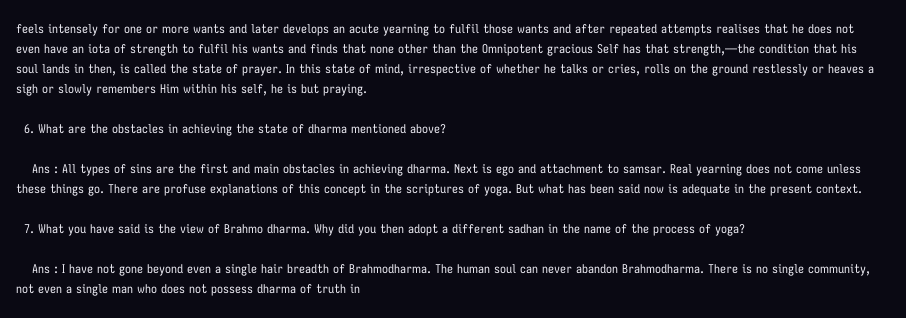feels intensely for one or more wants and later develops an acute yearning to fulfil those wants and after repeated attempts realises that he does not even have an iota of strength to fulfil his wants and finds that none other than the Omnipotent gracious Self has that strength,—the condition that his soul lands in then, is called the state of prayer. In this state of mind, irrespective of whether he talks or cries, rolls on the ground restlessly or heaves a sigh or slowly remembers Him within his self, he is but praying.

  6. What are the obstacles in achieving the state of dharma mentioned above?

    Ans : All types of sins are the first and main obstacles in achieving dharma. Next is ego and attachment to samsar. Real yearning does not come unless these things go. There are profuse explanations of this concept in the scriptures of yoga. But what has been said now is adequate in the present context.

  7. What you have said is the view of Brahmo dharma. Why did you then adopt a different sadhan in the name of the process of yoga?

    Ans : I have not gone beyond even a single hair breadth of Brahmodharma. The human soul can never abandon Brahmodharma. There is no single community, not even a single man who does not possess dharma of truth in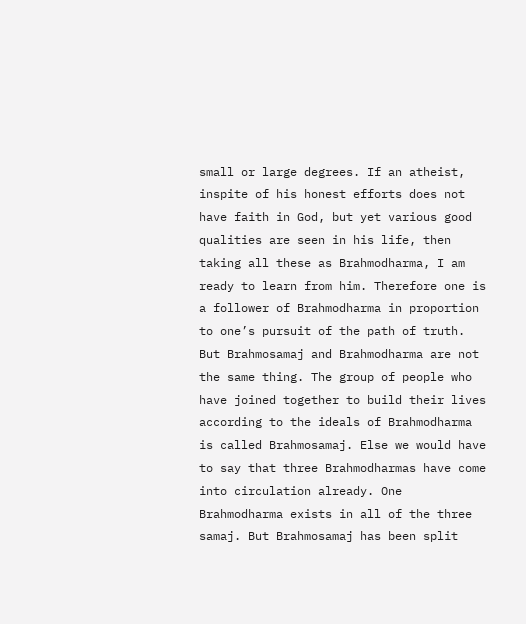small or large degrees. If an atheist, inspite of his honest efforts does not have faith in God, but yet various good qualities are seen in his life, then taking all these as Brahmodharma, I am ready to learn from him. Therefore one is a follower of Brahmodharma in proportion to one’s pursuit of the path of truth. But Brahmosamaj and Brahmodharma are not the same thing. The group of people who have joined together to build their lives according to the ideals of Brahmodharma is called Brahmosamaj. Else we would have to say that three Brahmodharmas have come into circulation already. One Brahmodharma exists in all of the three samaj. But Brahmosamaj has been split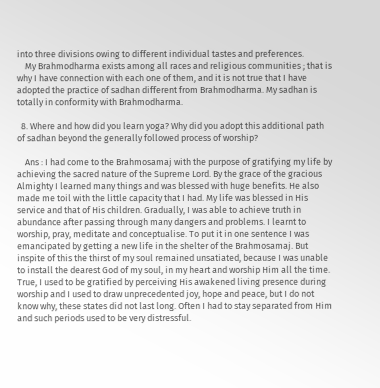into three divisions owing to different individual tastes and preferences.
    My Brahmodharma exists among all races and religious communities ; that is why I have connection with each one of them, and it is not true that I have adopted the practice of sadhan different from Brahmodharma. My sadhan is totally in conformity with Brahmodharma.

  8. Where and how did you learn yoga? Why did you adopt this additional path of sadhan beyond the generally followed process of worship?

    Ans : I had come to the Brahmosamaj with the purpose of gratifying my life by achieving the sacred nature of the Supreme Lord. By the grace of the gracious Almighty I learned many things and was blessed with huge benefits. He also made me toil with the little capacity that I had. My life was blessed in His service and that of His children. Gradually, I was able to achieve truth in abundance after passing through many dangers and problems. I learnt to worship, pray, meditate and conceptualise. To put it in one sentence I was emancipated by getting a new life in the shelter of the Brahmosamaj. But inspite of this the thirst of my soul remained unsatiated, because I was unable to install the dearest God of my soul, in my heart and worship Him all the time. True, I used to be gratified by perceiving His awakened living presence during worship and I used to draw unprecedented joy, hope and peace, but I do not know why, these states did not last long. Often I had to stay separated from Him and such periods used to be very distressful.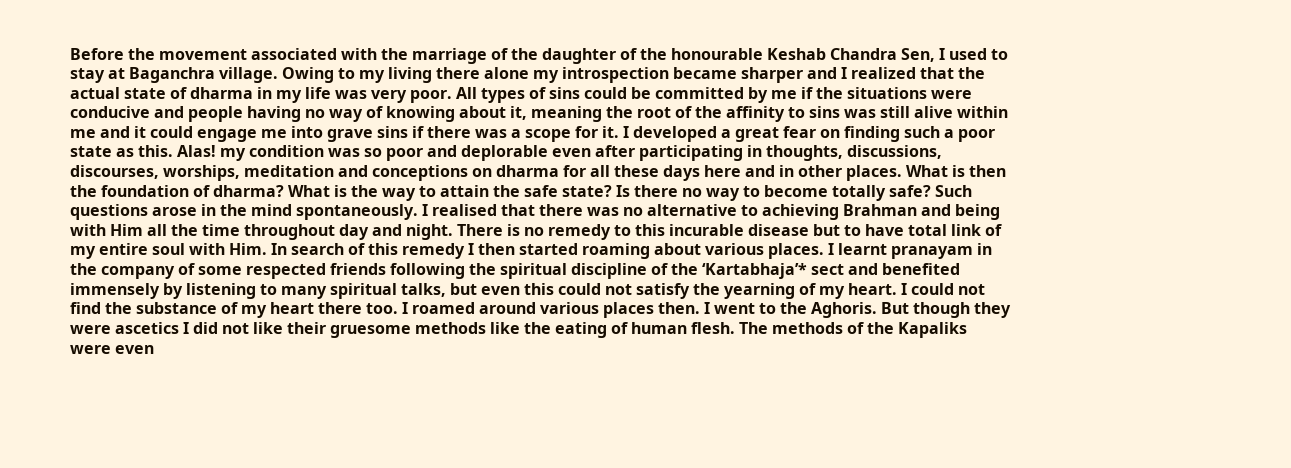Before the movement associated with the marriage of the daughter of the honourable Keshab Chandra Sen, I used to stay at Baganchra village. Owing to my living there alone my introspection became sharper and I realized that the actual state of dharma in my life was very poor. All types of sins could be committed by me if the situations were conducive and people having no way of knowing about it, meaning the root of the affinity to sins was still alive within me and it could engage me into grave sins if there was a scope for it. I developed a great fear on finding such a poor state as this. Alas! my condition was so poor and deplorable even after participating in thoughts, discussions, discourses, worships, meditation and conceptions on dharma for all these days here and in other places. What is then the foundation of dharma? What is the way to attain the safe state? Is there no way to become totally safe? Such questions arose in the mind spontaneously. I realised that there was no alternative to achieving Brahman and being with Him all the time throughout day and night. There is no remedy to this incurable disease but to have total link of my entire soul with Him. In search of this remedy I then started roaming about various places. I learnt pranayam in the company of some respected friends following the spiritual discipline of the ‘Kartabhaja’* sect and benefited immensely by listening to many spiritual talks, but even this could not satisfy the yearning of my heart. I could not find the substance of my heart there too. I roamed around various places then. I went to the Aghoris. But though they were ascetics I did not like their gruesome methods like the eating of human flesh. The methods of the Kapaliks were even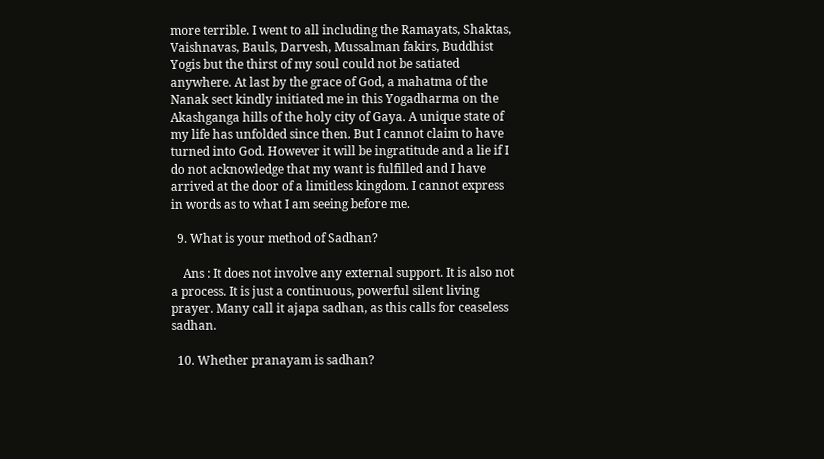more terrible. I went to all including the Ramayats, Shaktas, Vaishnavas, Bauls, Darvesh, Mussalman fakirs, Buddhist Yogis but the thirst of my soul could not be satiated anywhere. At last by the grace of God, a mahatma of the Nanak sect kindly initiated me in this Yogadharma on the Akashganga hills of the holy city of Gaya. A unique state of my life has unfolded since then. But I cannot claim to have turned into God. However it will be ingratitude and a lie if I do not acknowledge that my want is fulfilled and I have arrived at the door of a limitless kingdom. I cannot express in words as to what I am seeing before me.

  9. What is your method of Sadhan?

    Ans : It does not involve any external support. It is also not a process. It is just a continuous, powerful silent living prayer. Many call it ajapa sadhan, as this calls for ceaseless sadhan.

  10. Whether pranayam is sadhan?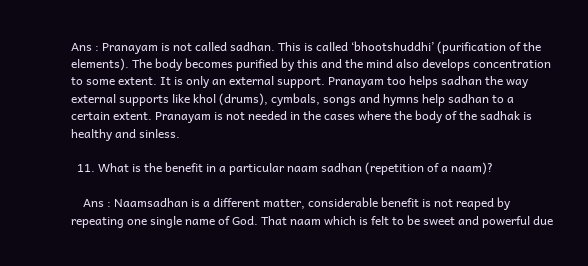Ans : Pranayam is not called sadhan. This is called ‘bhootshuddhi’ (purification of the elements). The body becomes purified by this and the mind also develops concentration to some extent. It is only an external support. Pranayam too helps sadhan the way external supports like khol (drums), cymbals, songs and hymns help sadhan to a certain extent. Pranayam is not needed in the cases where the body of the sadhak is healthy and sinless.

  11. What is the benefit in a particular naam sadhan (repetition of a naam)?

    Ans : Naamsadhan is a different matter, considerable benefit is not reaped by repeating one single name of God. That naam which is felt to be sweet and powerful due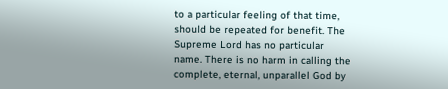to a particular feeling of that time, should be repeated for benefit. The Supreme Lord has no particular name. There is no harm in calling the complete, eternal, unparallel God by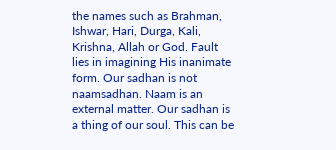the names such as Brahman, Ishwar, Hari, Durga, Kali, Krishna, Allah or God. Fault lies in imagining His inanimate form. Our sadhan is not naamsadhan. Naam is an external matter. Our sadhan is a thing of our soul. This can be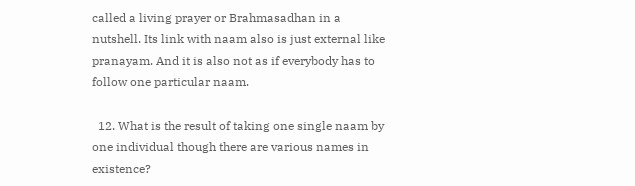called a living prayer or Brahmasadhan in a nutshell. Its link with naam also is just external like pranayam. And it is also not as if everybody has to follow one particular naam.

  12. What is the result of taking one single naam by one individual though there are various names in existence?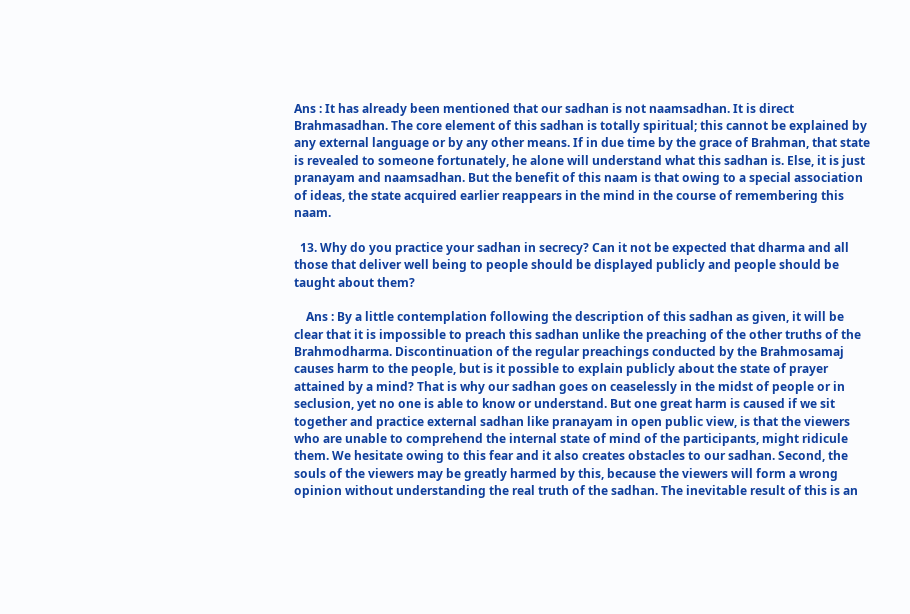Ans : It has already been mentioned that our sadhan is not naamsadhan. It is direct Brahmasadhan. The core element of this sadhan is totally spiritual; this cannot be explained by any external language or by any other means. If in due time by the grace of Brahman, that state is revealed to someone fortunately, he alone will understand what this sadhan is. Else, it is just pranayam and naamsadhan. But the benefit of this naam is that owing to a special association of ideas, the state acquired earlier reappears in the mind in the course of remembering this naam.

  13. Why do you practice your sadhan in secrecy? Can it not be expected that dharma and all those that deliver well being to people should be displayed publicly and people should be taught about them?

    Ans : By a little contemplation following the description of this sadhan as given, it will be clear that it is impossible to preach this sadhan unlike the preaching of the other truths of the Brahmodharma. Discontinuation of the regular preachings conducted by the Brahmosamaj causes harm to the people, but is it possible to explain publicly about the state of prayer attained by a mind? That is why our sadhan goes on ceaselessly in the midst of people or in seclusion, yet no one is able to know or understand. But one great harm is caused if we sit together and practice external sadhan like pranayam in open public view, is that the viewers who are unable to comprehend the internal state of mind of the participants, might ridicule them. We hesitate owing to this fear and it also creates obstacles to our sadhan. Second, the souls of the viewers may be greatly harmed by this, because the viewers will form a wrong opinion without understanding the real truth of the sadhan. The inevitable result of this is an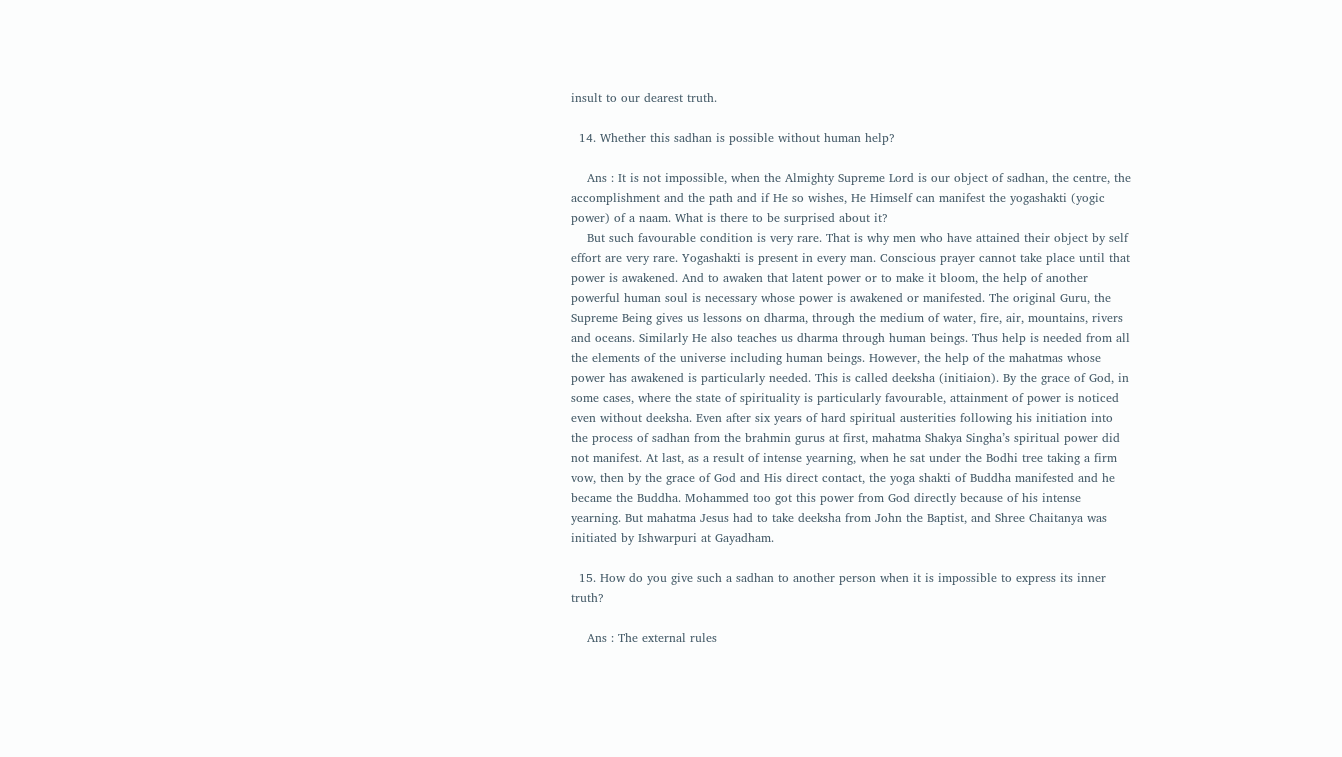insult to our dearest truth.

  14. Whether this sadhan is possible without human help?

    Ans : It is not impossible, when the Almighty Supreme Lord is our object of sadhan, the centre, the accomplishment and the path and if He so wishes, He Himself can manifest the yogashakti (yogic power) of a naam. What is there to be surprised about it?
    But such favourable condition is very rare. That is why men who have attained their object by self effort are very rare. Yogashakti is present in every man. Conscious prayer cannot take place until that power is awakened. And to awaken that latent power or to make it bloom, the help of another powerful human soul is necessary whose power is awakened or manifested. The original Guru, the Supreme Being gives us lessons on dharma, through the medium of water, fire, air, mountains, rivers and oceans. Similarly He also teaches us dharma through human beings. Thus help is needed from all the elements of the universe including human beings. However, the help of the mahatmas whose power has awakened is particularly needed. This is called deeksha (initiaion). By the grace of God, in some cases, where the state of spirituality is particularly favourable, attainment of power is noticed even without deeksha. Even after six years of hard spiritual austerities following his initiation into the process of sadhan from the brahmin gurus at first, mahatma Shakya Singha’s spiritual power did not manifest. At last, as a result of intense yearning, when he sat under the Bodhi tree taking a firm vow, then by the grace of God and His direct contact, the yoga shakti of Buddha manifested and he became the Buddha. Mohammed too got this power from God directly because of his intense yearning. But mahatma Jesus had to take deeksha from John the Baptist, and Shree Chaitanya was initiated by Ishwarpuri at Gayadham.

  15. How do you give such a sadhan to another person when it is impossible to express its inner truth?

    Ans : The external rules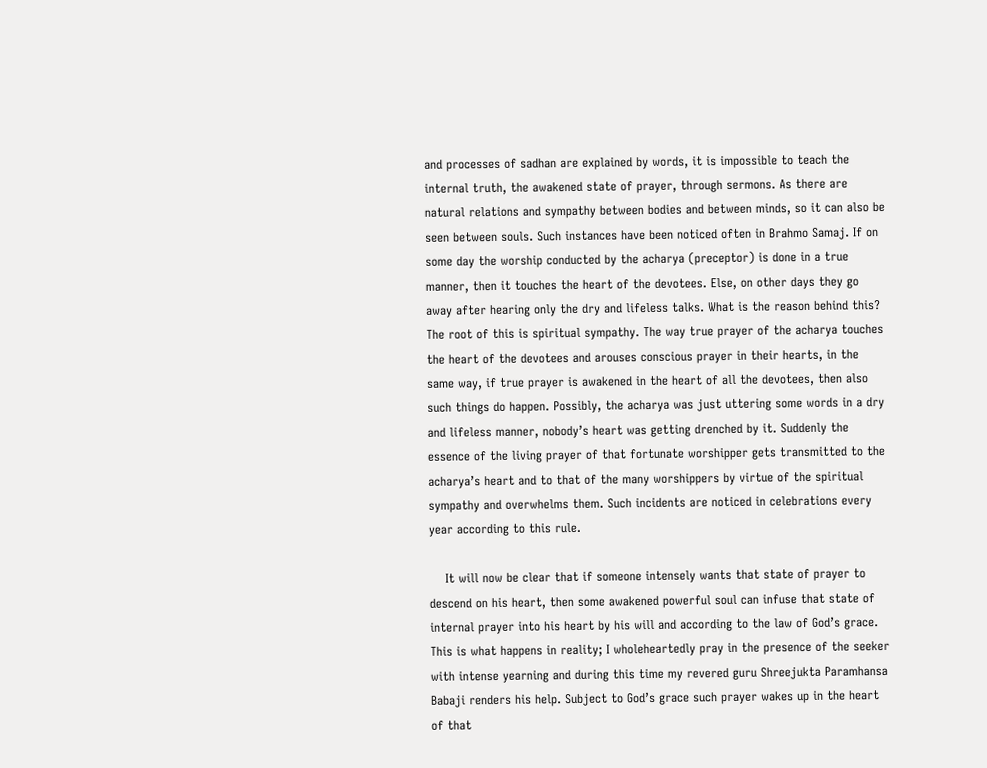and processes of sadhan are explained by words, it is impossible to teach the internal truth, the awakened state of prayer, through sermons. As there are natural relations and sympathy between bodies and between minds, so it can also be seen between souls. Such instances have been noticed often in Brahmo Samaj. If on some day the worship conducted by the acharya (preceptor) is done in a true manner, then it touches the heart of the devotees. Else, on other days they go away after hearing only the dry and lifeless talks. What is the reason behind this? The root of this is spiritual sympathy. The way true prayer of the acharya touches the heart of the devotees and arouses conscious prayer in their hearts, in the same way, if true prayer is awakened in the heart of all the devotees, then also such things do happen. Possibly, the acharya was just uttering some words in a dry and lifeless manner, nobody’s heart was getting drenched by it. Suddenly the essence of the living prayer of that fortunate worshipper gets transmitted to the acharya’s heart and to that of the many worshippers by virtue of the spiritual sympathy and overwhelms them. Such incidents are noticed in celebrations every year according to this rule.

    It will now be clear that if someone intensely wants that state of prayer to descend on his heart, then some awakened powerful soul can infuse that state of internal prayer into his heart by his will and according to the law of God’s grace. This is what happens in reality; I wholeheartedly pray in the presence of the seeker with intense yearning and during this time my revered guru Shreejukta Paramhansa Babaji renders his help. Subject to God’s grace such prayer wakes up in the heart of that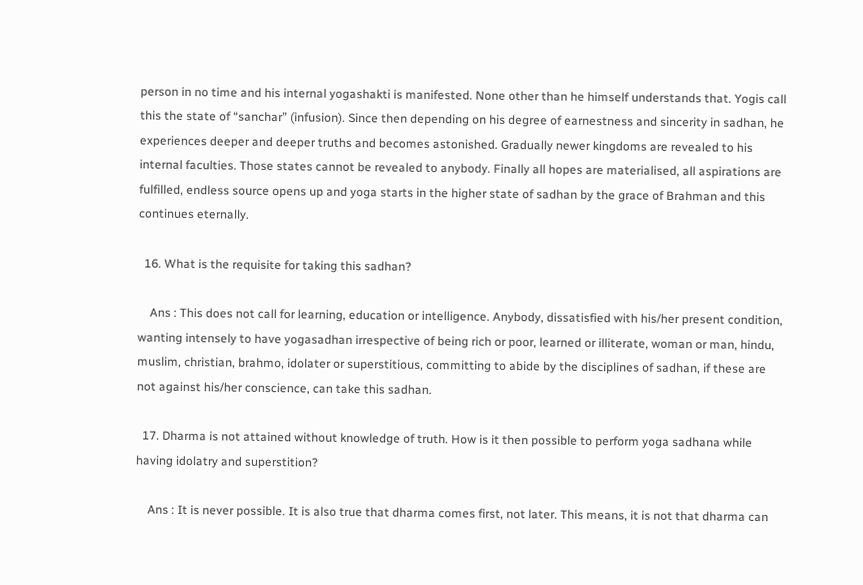person in no time and his internal yogashakti is manifested. None other than he himself understands that. Yogis call this the state of “sanchar” (infusion). Since then depending on his degree of earnestness and sincerity in sadhan, he experiences deeper and deeper truths and becomes astonished. Gradually newer kingdoms are revealed to his internal faculties. Those states cannot be revealed to anybody. Finally all hopes are materialised, all aspirations are fulfilled, endless source opens up and yoga starts in the higher state of sadhan by the grace of Brahman and this continues eternally.

  16. What is the requisite for taking this sadhan?

    Ans : This does not call for learning, education or intelligence. Anybody, dissatisfied with his/her present condition, wanting intensely to have yogasadhan irrespective of being rich or poor, learned or illiterate, woman or man, hindu, muslim, christian, brahmo, idolater or superstitious, committing to abide by the disciplines of sadhan, if these are not against his/her conscience, can take this sadhan.

  17. Dharma is not attained without knowledge of truth. How is it then possible to perform yoga sadhana while having idolatry and superstition?

    Ans : It is never possible. It is also true that dharma comes first, not later. This means, it is not that dharma can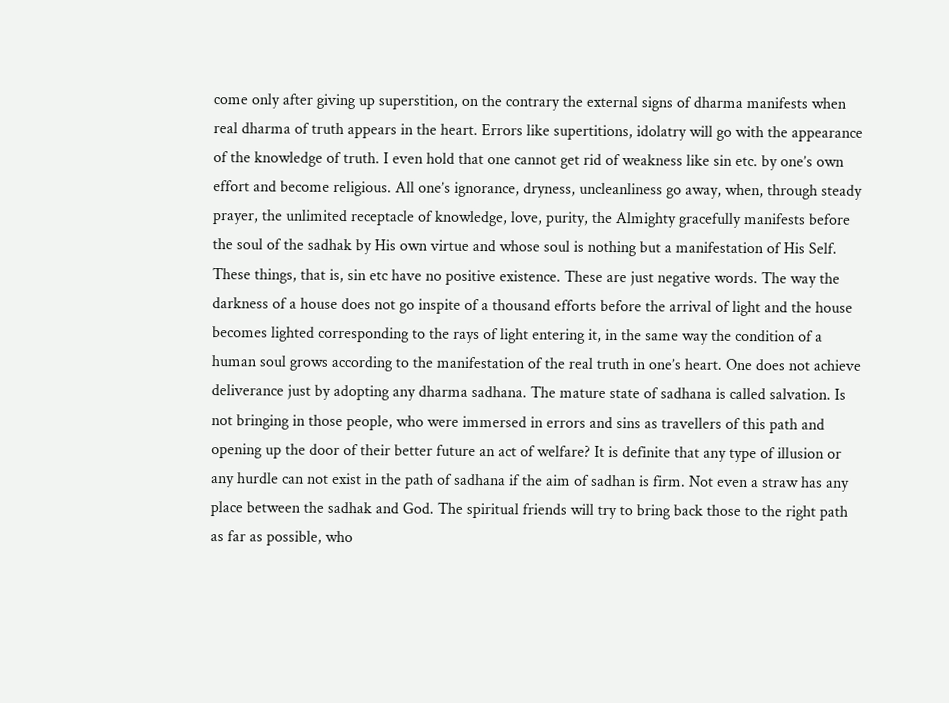come only after giving up superstition, on the contrary the external signs of dharma manifests when real dharma of truth appears in the heart. Errors like supertitions, idolatry will go with the appearance of the knowledge of truth. I even hold that one cannot get rid of weakness like sin etc. by one’s own effort and become religious. All one’s ignorance, dryness, uncleanliness go away, when, through steady prayer, the unlimited receptacle of knowledge, love, purity, the Almighty gracefully manifests before the soul of the sadhak by His own virtue and whose soul is nothing but a manifestation of His Self. These things, that is, sin etc have no positive existence. These are just negative words. The way the darkness of a house does not go inspite of a thousand efforts before the arrival of light and the house becomes lighted corresponding to the rays of light entering it, in the same way the condition of a human soul grows according to the manifestation of the real truth in one’s heart. One does not achieve deliverance just by adopting any dharma sadhana. The mature state of sadhana is called salvation. Is not bringing in those people, who were immersed in errors and sins as travellers of this path and opening up the door of their better future an act of welfare? It is definite that any type of illusion or any hurdle can not exist in the path of sadhana if the aim of sadhan is firm. Not even a straw has any place between the sadhak and God. The spiritual friends will try to bring back those to the right path as far as possible, who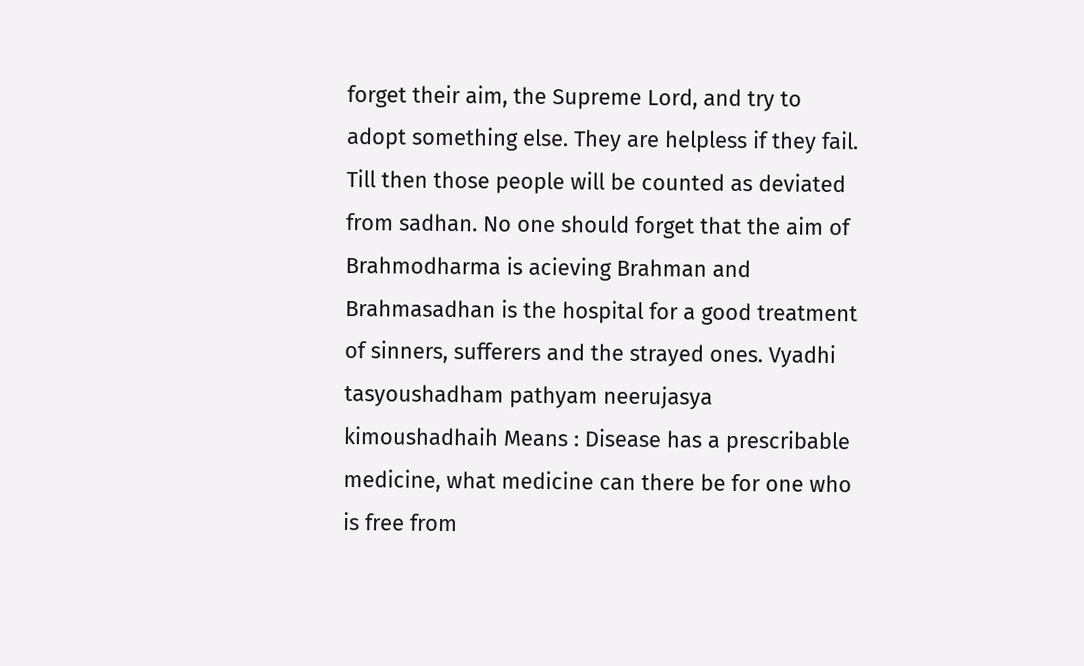forget their aim, the Supreme Lord, and try to adopt something else. They are helpless if they fail. Till then those people will be counted as deviated from sadhan. No one should forget that the aim of Brahmodharma is acieving Brahman and Brahmasadhan is the hospital for a good treatment of sinners, sufferers and the strayed ones. Vyadhi tasyoushadham pathyam neerujasya kimoushadhaih Means : Disease has a prescribable medicine, what medicine can there be for one who is free from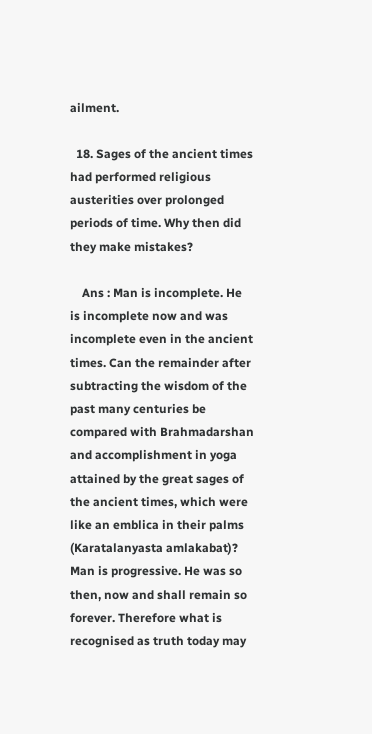ailment.

  18. Sages of the ancient times had performed religious austerities over prolonged periods of time. Why then did they make mistakes?

    Ans : Man is incomplete. He is incomplete now and was incomplete even in the ancient times. Can the remainder after subtracting the wisdom of the past many centuries be compared with Brahmadarshan and accomplishment in yoga attained by the great sages of the ancient times, which were like an emblica in their palms (Karatalanyasta amlakabat)? Man is progressive. He was so then, now and shall remain so forever. Therefore what is recognised as truth today may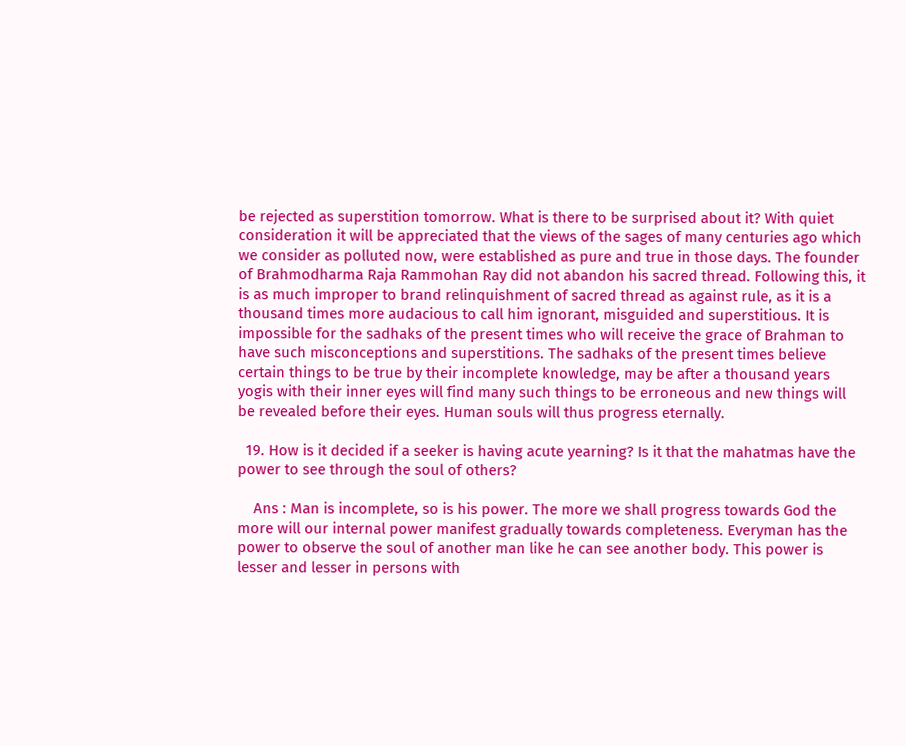be rejected as superstition tomorrow. What is there to be surprised about it? With quiet consideration it will be appreciated that the views of the sages of many centuries ago which we consider as polluted now, were established as pure and true in those days. The founder of Brahmodharma Raja Rammohan Ray did not abandon his sacred thread. Following this, it is as much improper to brand relinquishment of sacred thread as against rule, as it is a thousand times more audacious to call him ignorant, misguided and superstitious. It is impossible for the sadhaks of the present times who will receive the grace of Brahman to have such misconceptions and superstitions. The sadhaks of the present times believe certain things to be true by their incomplete knowledge, may be after a thousand years yogis with their inner eyes will find many such things to be erroneous and new things will be revealed before their eyes. Human souls will thus progress eternally.

  19. How is it decided if a seeker is having acute yearning? Is it that the mahatmas have the power to see through the soul of others?

    Ans : Man is incomplete, so is his power. The more we shall progress towards God the more will our internal power manifest gradually towards completeness. Everyman has the power to observe the soul of another man like he can see another body. This power is lesser and lesser in persons with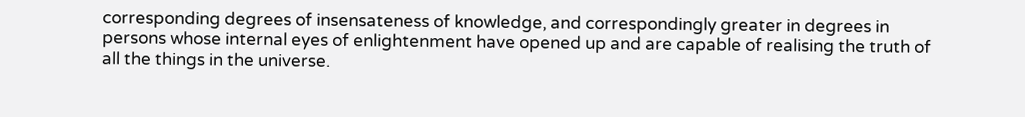corresponding degrees of insensateness of knowledge, and correspondingly greater in degrees in persons whose internal eyes of enlightenment have opened up and are capable of realising the truth of all the things in the universe.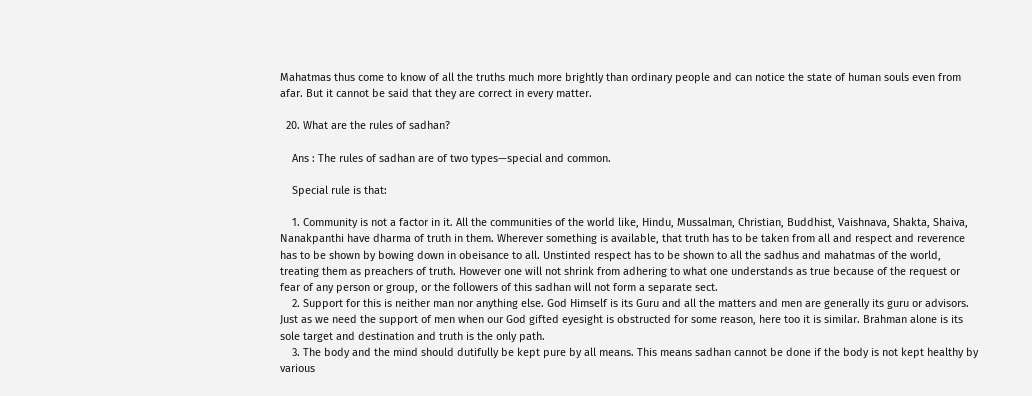Mahatmas thus come to know of all the truths much more brightly than ordinary people and can notice the state of human souls even from afar. But it cannot be said that they are correct in every matter.

  20. What are the rules of sadhan?

    Ans : The rules of sadhan are of two types—special and common.

    Special rule is that:

    1. Community is not a factor in it. All the communities of the world like, Hindu, Mussalman, Christian, Buddhist, Vaishnava, Shakta, Shaiva, Nanakpanthi have dharma of truth in them. Wherever something is available, that truth has to be taken from all and respect and reverence has to be shown by bowing down in obeisance to all. Unstinted respect has to be shown to all the sadhus and mahatmas of the world, treating them as preachers of truth. However one will not shrink from adhering to what one understands as true because of the request or fear of any person or group, or the followers of this sadhan will not form a separate sect.
    2. Support for this is neither man nor anything else. God Himself is its Guru and all the matters and men are generally its guru or advisors. Just as we need the support of men when our God gifted eyesight is obstructed for some reason, here too it is similar. Brahman alone is its sole target and destination and truth is the only path.
    3. The body and the mind should dutifully be kept pure by all means. This means sadhan cannot be done if the body is not kept healthy by various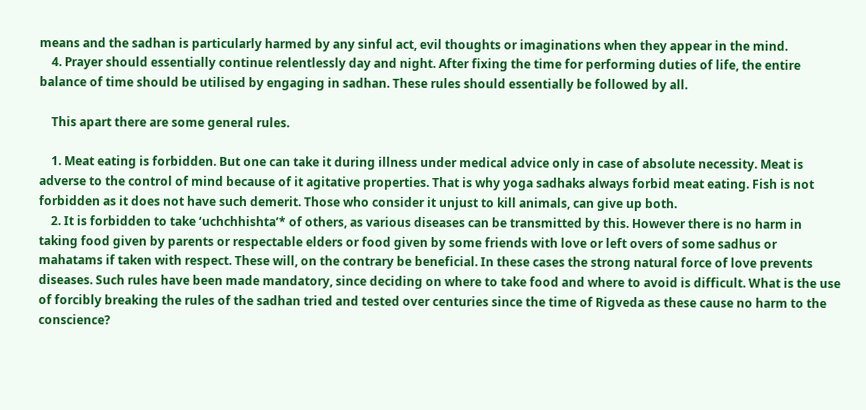means and the sadhan is particularly harmed by any sinful act, evil thoughts or imaginations when they appear in the mind.
    4. Prayer should essentially continue relentlessly day and night. After fixing the time for performing duties of life, the entire balance of time should be utilised by engaging in sadhan. These rules should essentially be followed by all.

    This apart there are some general rules.

    1. Meat eating is forbidden. But one can take it during illness under medical advice only in case of absolute necessity. Meat is adverse to the control of mind because of it agitative properties. That is why yoga sadhaks always forbid meat eating. Fish is not forbidden as it does not have such demerit. Those who consider it unjust to kill animals, can give up both.
    2. It is forbidden to take ‘uchchhishta’* of others, as various diseases can be transmitted by this. However there is no harm in taking food given by parents or respectable elders or food given by some friends with love or left overs of some sadhus or mahatams if taken with respect. These will, on the contrary be beneficial. In these cases the strong natural force of love prevents diseases. Such rules have been made mandatory, since deciding on where to take food and where to avoid is difficult. What is the use of forcibly breaking the rules of the sadhan tried and tested over centuries since the time of Rigveda as these cause no harm to the conscience?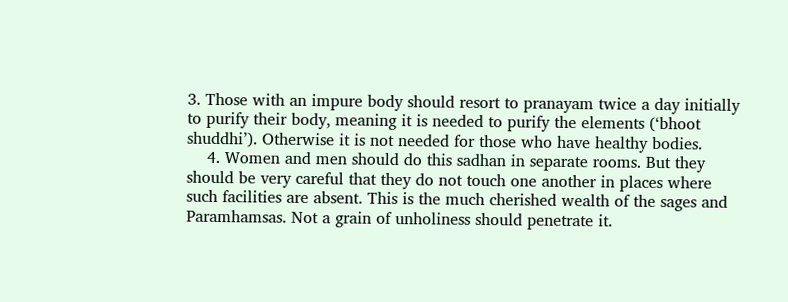3. Those with an impure body should resort to pranayam twice a day initially to purify their body, meaning it is needed to purify the elements (‘bhoot shuddhi’). Otherwise it is not needed for those who have healthy bodies.
    4. Women and men should do this sadhan in separate rooms. But they should be very careful that they do not touch one another in places where such facilities are absent. This is the much cherished wealth of the sages and Paramhamsas. Not a grain of unholiness should penetrate it.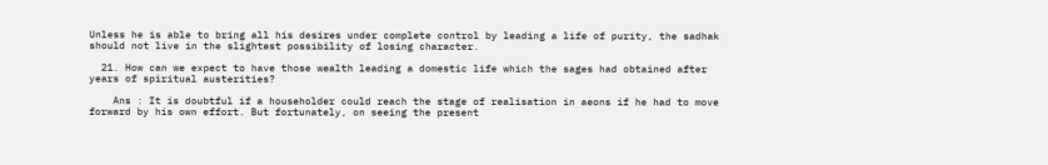Unless he is able to bring all his desires under complete control by leading a life of purity, the sadhak should not live in the slightest possibility of losing character.

  21. How can we expect to have those wealth leading a domestic life which the sages had obtained after years of spiritual austerities?

    Ans : It is doubtful if a householder could reach the stage of realisation in aeons if he had to move forward by his own effort. But fortunately, on seeing the present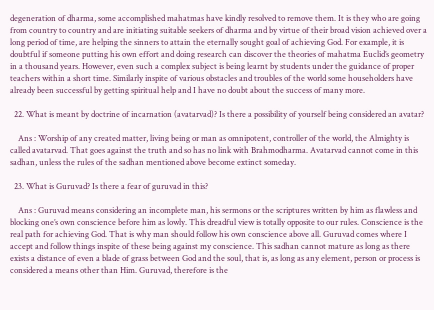degeneration of dharma, some accomplished mahatmas have kindly resolved to remove them. It is they who are going from country to country and are initiating suitable seekers of dharma and by virtue of their broad vision achieved over a long period of time, are helping the sinners to attain the eternally sought goal of achieving God. For example, it is doubtful if someone putting his own effort and doing research can discover the theories of mahatma Euclid’s geometry in a thousand years. However, even such a complex subject is being learnt by students under the guidance of proper teachers within a short time. Similarly inspite of various obstacles and troubles of the world some householders have already been successful by getting spiritual help and I have no doubt about the success of many more.

  22. What is meant by doctrine of incarnation (avatarvad)? Is there a possibility of yourself being considered an avatar?

    Ans : Worship of any created matter, living being or man as omnipotent, controller of the world, the Almighty is called avatarvad. That goes against the truth and so has no link with Brahmodharma. Avatarvad cannot come in this sadhan, unless the rules of the sadhan mentioned above become extinct someday.

  23. What is Guruvad? Is there a fear of guruvad in this?

    Ans : Guruvad means considering an incomplete man, his sermons or the scriptures written by him as flawless and blocking one’s own conscience before him as lowly. This dreadful view is totally opposite to our rules. Conscience is the real path for achieving God. That is why man should follow his own conscience above all. Guruvad comes where I accept and follow things inspite of these being against my conscience. This sadhan cannot mature as long as there exists a distance of even a blade of grass between God and the soul, that is, as long as any element, person or process is considered a means other than Him. Guruvad, therefore is the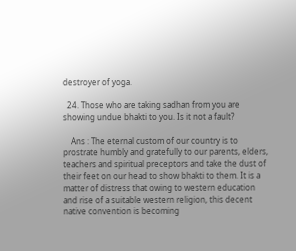destroyer of yoga.

  24. Those who are taking sadhan from you are showing undue bhakti to you. Is it not a fault?

    Ans : The eternal custom of our country is to prostrate humbly and gratefully to our parents, elders, teachers and spiritual preceptors and take the dust of their feet on our head to show bhakti to them. It is a matter of distress that owing to western education and rise of a suitable western religion, this decent native convention is becoming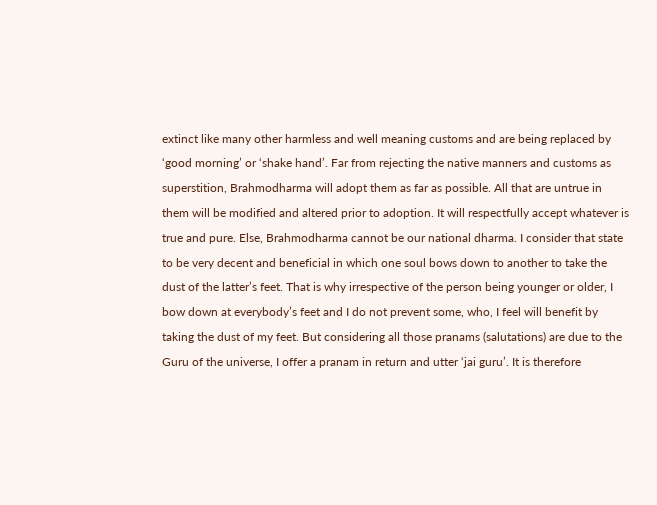extinct like many other harmless and well meaning customs and are being replaced by ‘good morning’ or ‘shake hand’. Far from rejecting the native manners and customs as superstition, Brahmodharma will adopt them as far as possible. All that are untrue in them will be modified and altered prior to adoption. It will respectfully accept whatever is true and pure. Else, Brahmodharma cannot be our national dharma. I consider that state to be very decent and beneficial in which one soul bows down to another to take the dust of the latter’s feet. That is why irrespective of the person being younger or older, I bow down at everybody’s feet and I do not prevent some, who, I feel will benefit by taking the dust of my feet. But considering all those pranams (salutations) are due to the Guru of the universe, I offer a pranam in return and utter ‘jai guru’. It is therefore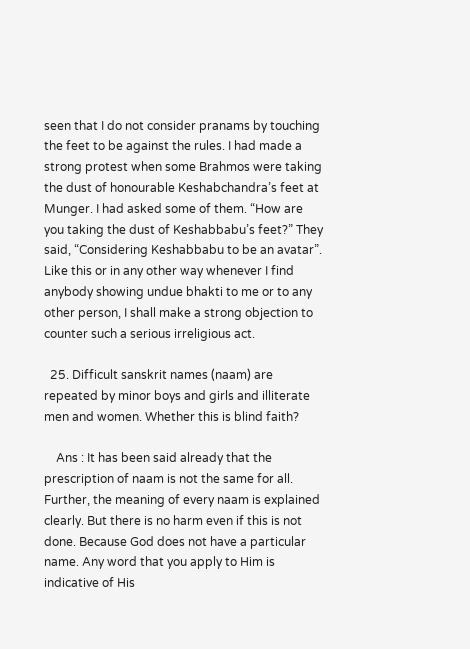seen that I do not consider pranams by touching the feet to be against the rules. I had made a strong protest when some Brahmos were taking the dust of honourable Keshabchandra’s feet at Munger. I had asked some of them. “How are you taking the dust of Keshabbabu’s feet?” They said, “Considering Keshabbabu to be an avatar”. Like this or in any other way whenever I find anybody showing undue bhakti to me or to any other person, I shall make a strong objection to counter such a serious irreligious act.

  25. Difficult sanskrit names (naam) are repeated by minor boys and girls and illiterate men and women. Whether this is blind faith?

    Ans : It has been said already that the prescription of naam is not the same for all. Further, the meaning of every naam is explained clearly. But there is no harm even if this is not done. Because God does not have a particular name. Any word that you apply to Him is indicative of His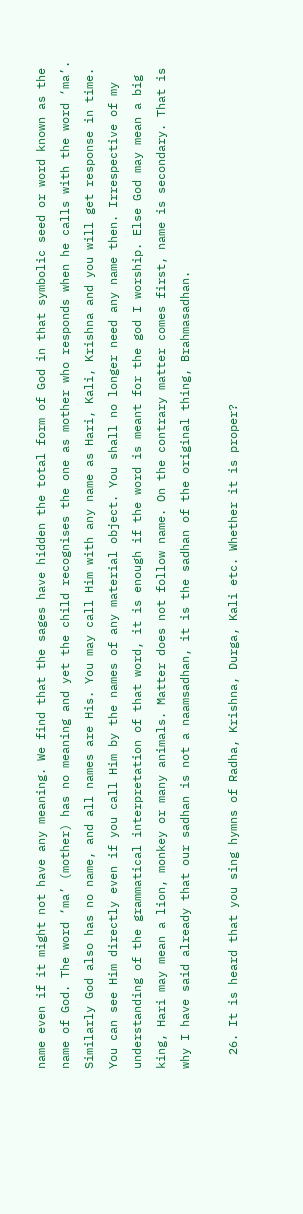name even if it might not have any meaning. We find that the sages have hidden the total form of God in that symbolic seed or word known as the name of God. The word ‘ma’ (mother) has no meaning and yet the child recognises the one as mother who responds when he calls with the word ‘ma’. Similarly God also has no name, and all names are His. You may call Him with any name as Hari, Kali, Krishna and you will get response in time. You can see Him directly even if you call Him by the names of any material object. You shall no longer need any name then. Irrespective of my understanding of the grammatical interpretation of that word, it is enough if the word is meant for the god I worship. Else God may mean a big king, Hari may mean a lion, monkey or many animals. Matter does not follow name. On the contrary matter comes first, name is secondary. That is why I have said already that our sadhan is not a naamsadhan, it is the sadhan of the original thing, Brahmasadhan.

  26. It is heard that you sing hymns of Radha, Krishna, Durga, Kali etc. Whether it is proper?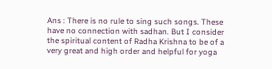Ans : There is no rule to sing such songs. These have no connection with sadhan. But I consider the spiritual content of Radha Krishna to be of a very great and high order and helpful for yoga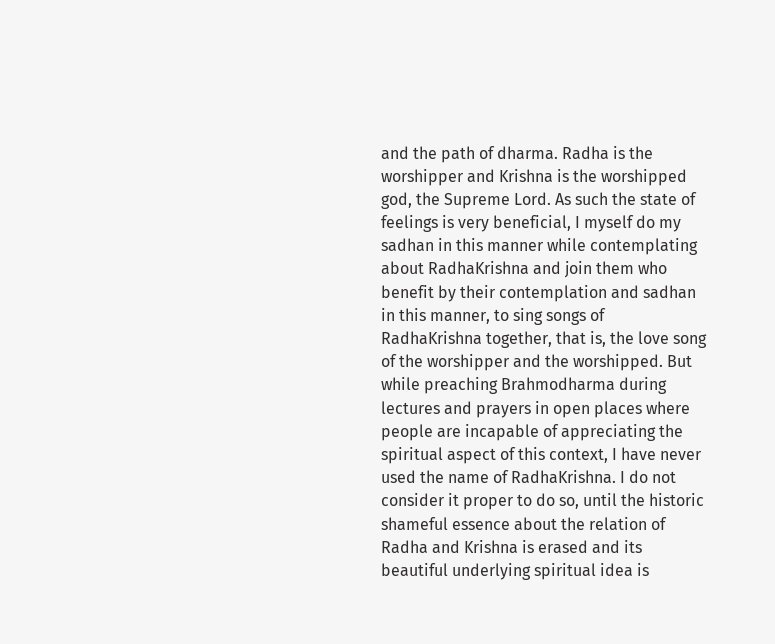and the path of dharma. Radha is the worshipper and Krishna is the worshipped god, the Supreme Lord. As such the state of feelings is very beneficial, I myself do my sadhan in this manner while contemplating about RadhaKrishna and join them who benefit by their contemplation and sadhan in this manner, to sing songs of RadhaKrishna together, that is, the love song of the worshipper and the worshipped. But while preaching Brahmodharma during lectures and prayers in open places where people are incapable of appreciating the spiritual aspect of this context, I have never used the name of RadhaKrishna. I do not consider it proper to do so, until the historic shameful essence about the relation of Radha and Krishna is erased and its beautiful underlying spiritual idea is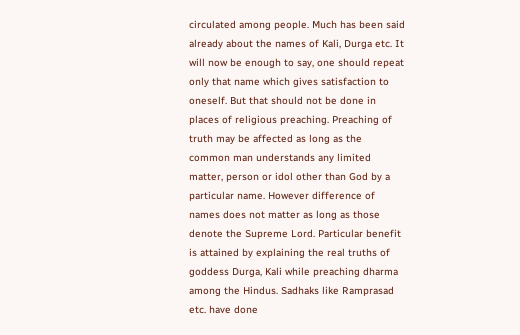circulated among people. Much has been said already about the names of Kali, Durga etc. It will now be enough to say, one should repeat only that name which gives satisfaction to oneself. But that should not be done in places of religious preaching. Preaching of truth may be affected as long as the common man understands any limited matter, person or idol other than God by a particular name. However difference of names does not matter as long as those denote the Supreme Lord. Particular benefit is attained by explaining the real truths of goddess Durga, Kali while preaching dharma among the Hindus. Sadhaks like Ramprasad etc. have done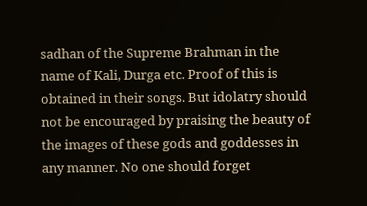sadhan of the Supreme Brahman in the name of Kali, Durga etc. Proof of this is obtained in their songs. But idolatry should not be encouraged by praising the beauty of the images of these gods and goddesses in any manner. No one should forget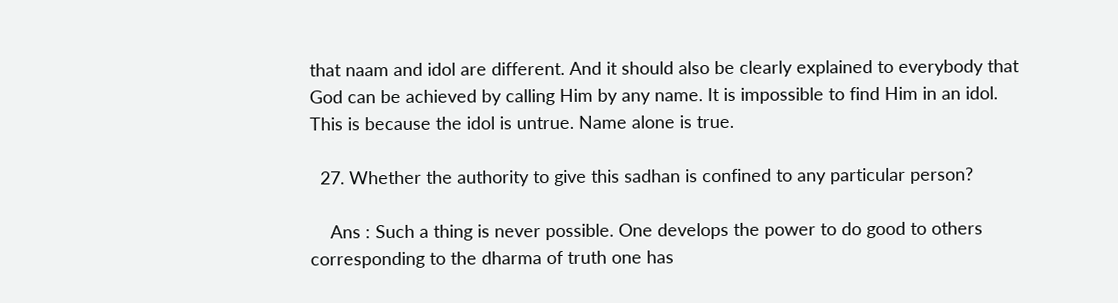that naam and idol are different. And it should also be clearly explained to everybody that God can be achieved by calling Him by any name. It is impossible to find Him in an idol. This is because the idol is untrue. Name alone is true.

  27. Whether the authority to give this sadhan is confined to any particular person?

    Ans : Such a thing is never possible. One develops the power to do good to others corresponding to the dharma of truth one has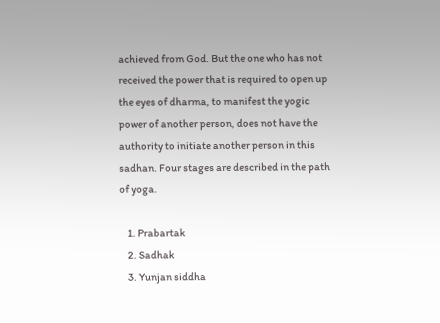achieved from God. But the one who has not received the power that is required to open up the eyes of dharma, to manifest the yogic power of another person, does not have the authority to initiate another person in this sadhan. Four stages are described in the path of yoga.

    1. Prabartak
    2. Sadhak
    3. Yunjan siddha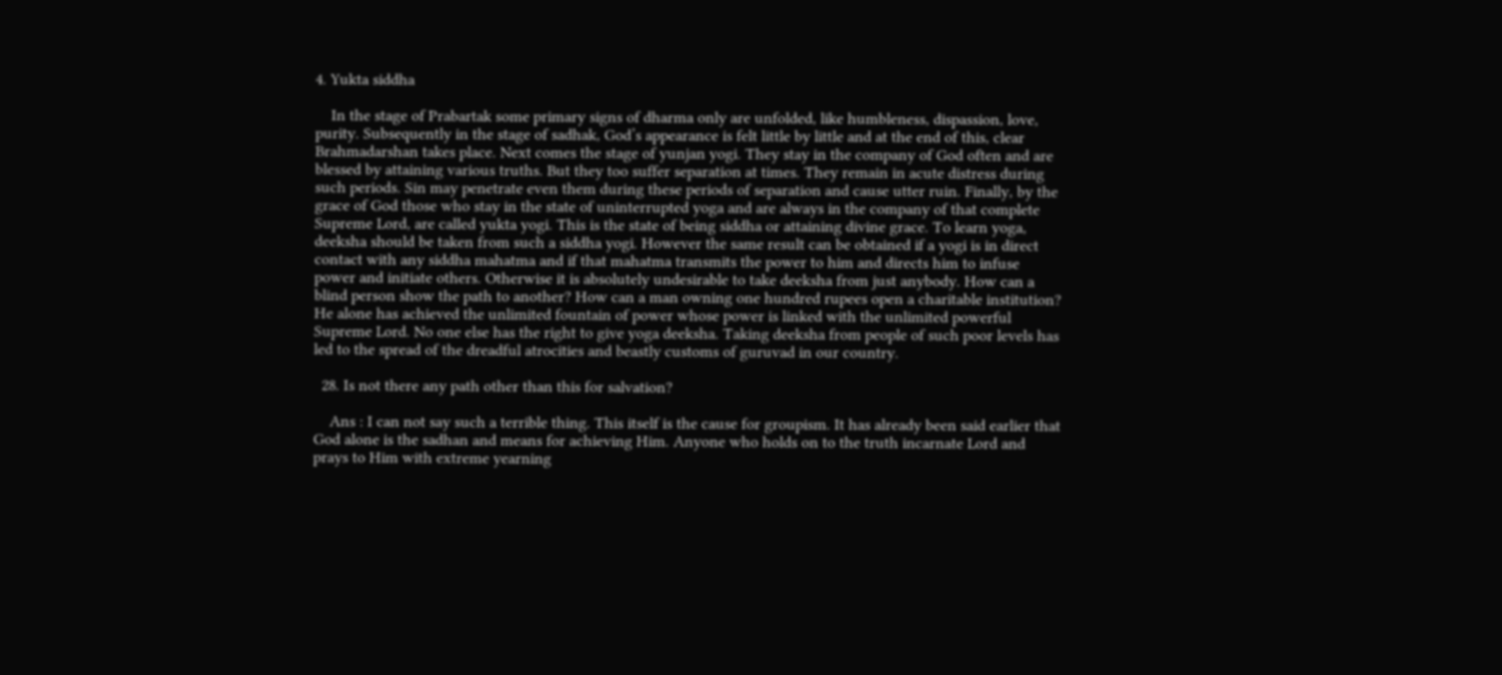4. Yukta siddha

    In the stage of Prabartak some primary signs of dharma only are unfolded, like humbleness, dispassion, love, purity. Subsequently in the stage of sadhak, God’s appearance is felt little by little and at the end of this, clear Brahmadarshan takes place. Next comes the stage of yunjan yogi. They stay in the company of God often and are blessed by attaining various truths. But they too suffer separation at times. They remain in acute distress during such periods. Sin may penetrate even them during these periods of separation and cause utter ruin. Finally, by the grace of God those who stay in the state of uninterrupted yoga and are always in the company of that complete Supreme Lord, are called yukta yogi. This is the state of being siddha or attaining divine grace. To learn yoga, deeksha should be taken from such a siddha yogi. However the same result can be obtained if a yogi is in direct contact with any siddha mahatma and if that mahatma transmits the power to him and directs him to infuse power and initiate others. Otherwise it is absolutely undesirable to take deeksha from just anybody. How can a blind person show the path to another? How can a man owning one hundred rupees open a charitable institution? He alone has achieved the unlimited fountain of power whose power is linked with the unlimited powerful Supreme Lord. No one else has the right to give yoga deeksha. Taking deeksha from people of such poor levels has led to the spread of the dreadful atrocities and beastly customs of guruvad in our country.

  28. Is not there any path other than this for salvation?

    Ans : I can not say such a terrible thing. This itself is the cause for groupism. It has already been said earlier that God alone is the sadhan and means for achieving Him. Anyone who holds on to the truth incarnate Lord and prays to Him with extreme yearning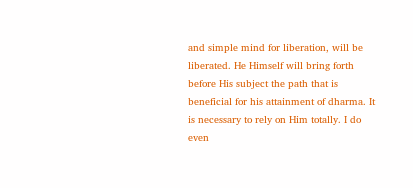and simple mind for liberation, will be liberated. He Himself will bring forth before His subject the path that is beneficial for his attainment of dharma. It is necessary to rely on Him totally. I do even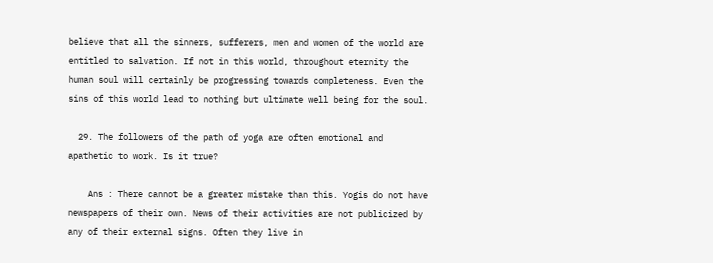believe that all the sinners, sufferers, men and women of the world are entitled to salvation. If not in this world, throughout eternity the human soul will certainly be progressing towards completeness. Even the sins of this world lead to nothing but ultimate well being for the soul.

  29. The followers of the path of yoga are often emotional and apathetic to work. Is it true?

    Ans : There cannot be a greater mistake than this. Yogis do not have newspapers of their own. News of their activities are not publicized by any of their external signs. Often they live in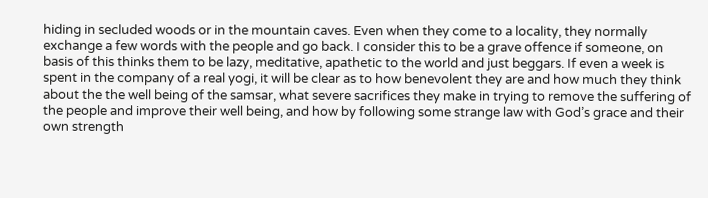hiding in secluded woods or in the mountain caves. Even when they come to a locality, they normally exchange a few words with the people and go back. I consider this to be a grave offence if someone, on basis of this thinks them to be lazy, meditative, apathetic to the world and just beggars. If even a week is spent in the company of a real yogi, it will be clear as to how benevolent they are and how much they think about the the well being of the samsar, what severe sacrifices they make in trying to remove the suffering of the people and improve their well being, and how by following some strange law with God’s grace and their own strength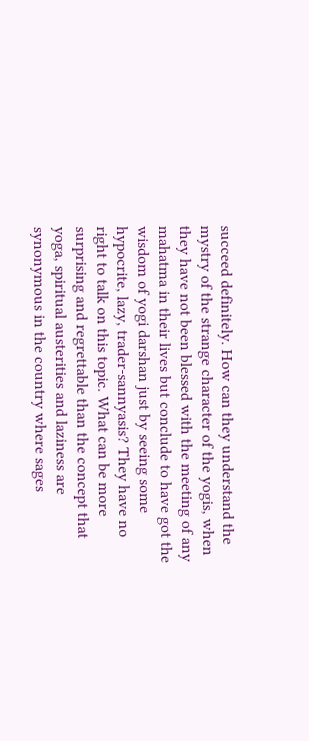succeed definitely. How can they understand the mystry of the strange character of the yogis, when they have not been blessed with the meeting of any mahatma in their lives but conclude to have got the wisdom of yogi darshan just by seeing some hypocrite, lazy, trader-sannyasis? They have no right to talk on this topic. What can be more surprising and regrettable than the concept that yoga, spiritual austerities and laziness are synonymous in the country where sages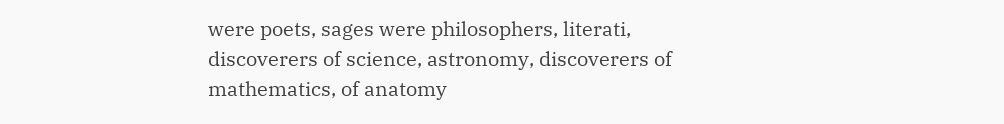were poets, sages were philosophers, literati, discoverers of science, astronomy, discoverers of mathematics, of anatomy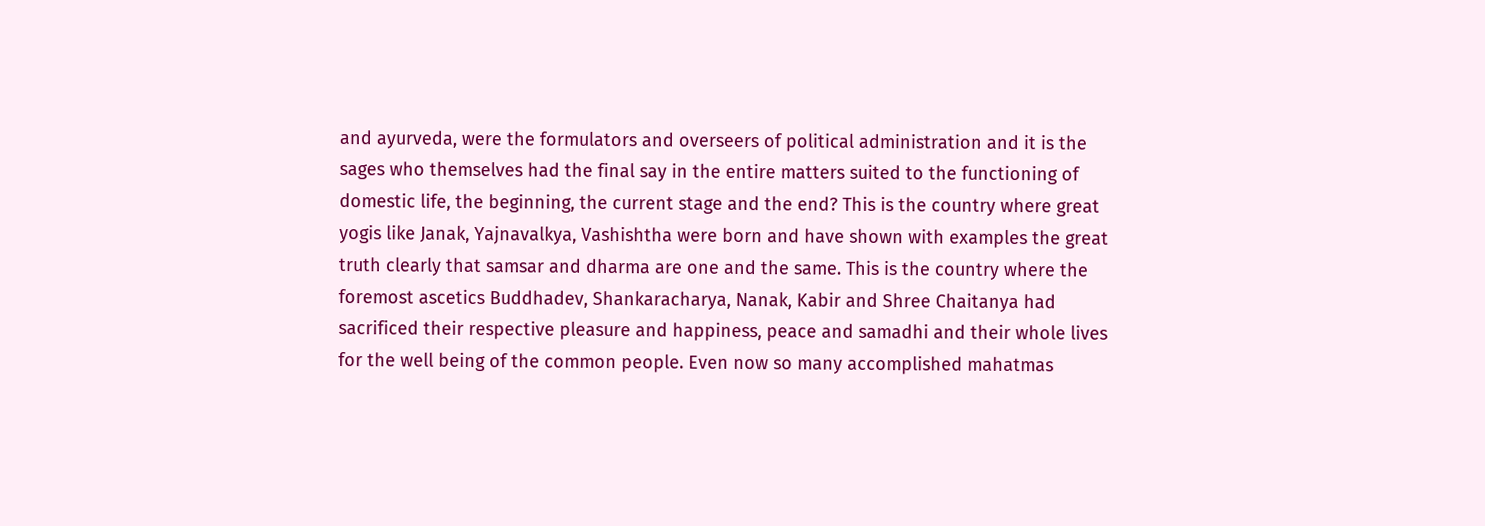and ayurveda, were the formulators and overseers of political administration and it is the sages who themselves had the final say in the entire matters suited to the functioning of domestic life, the beginning, the current stage and the end? This is the country where great yogis like Janak, Yajnavalkya, Vashishtha were born and have shown with examples the great truth clearly that samsar and dharma are one and the same. This is the country where the foremost ascetics Buddhadev, Shankaracharya, Nanak, Kabir and Shree Chaitanya had sacrificed their respective pleasure and happiness, peace and samadhi and their whole lives for the well being of the common people. Even now so many accomplished mahatmas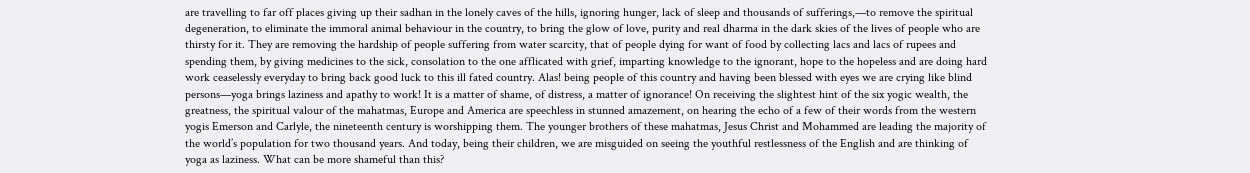are travelling to far off places giving up their sadhan in the lonely caves of the hills, ignoring hunger, lack of sleep and thousands of sufferings,—to remove the spiritual degeneration, to eliminate the immoral animal behaviour in the country, to bring the glow of love, purity and real dharma in the dark skies of the lives of people who are thirsty for it. They are removing the hardship of people suffering from water scarcity, that of people dying for want of food by collecting lacs and lacs of rupees and spending them, by giving medicines to the sick, consolation to the one afflicated with grief, imparting knowledge to the ignorant, hope to the hopeless and are doing hard work ceaselessly everyday to bring back good luck to this ill fated country. Alas! being people of this country and having been blessed with eyes we are crying like blind persons—yoga brings laziness and apathy to work! It is a matter of shame, of distress, a matter of ignorance! On receiving the slightest hint of the six yogic wealth, the greatness, the spiritual valour of the mahatmas, Europe and America are speechless in stunned amazement, on hearing the echo of a few of their words from the western yogis Emerson and Carlyle, the nineteenth century is worshipping them. The younger brothers of these mahatmas, Jesus Christ and Mohammed are leading the majority of the world’s population for two thousand years. And today, being their children, we are misguided on seeing the youthful restlessness of the English and are thinking of yoga as laziness. What can be more shameful than this?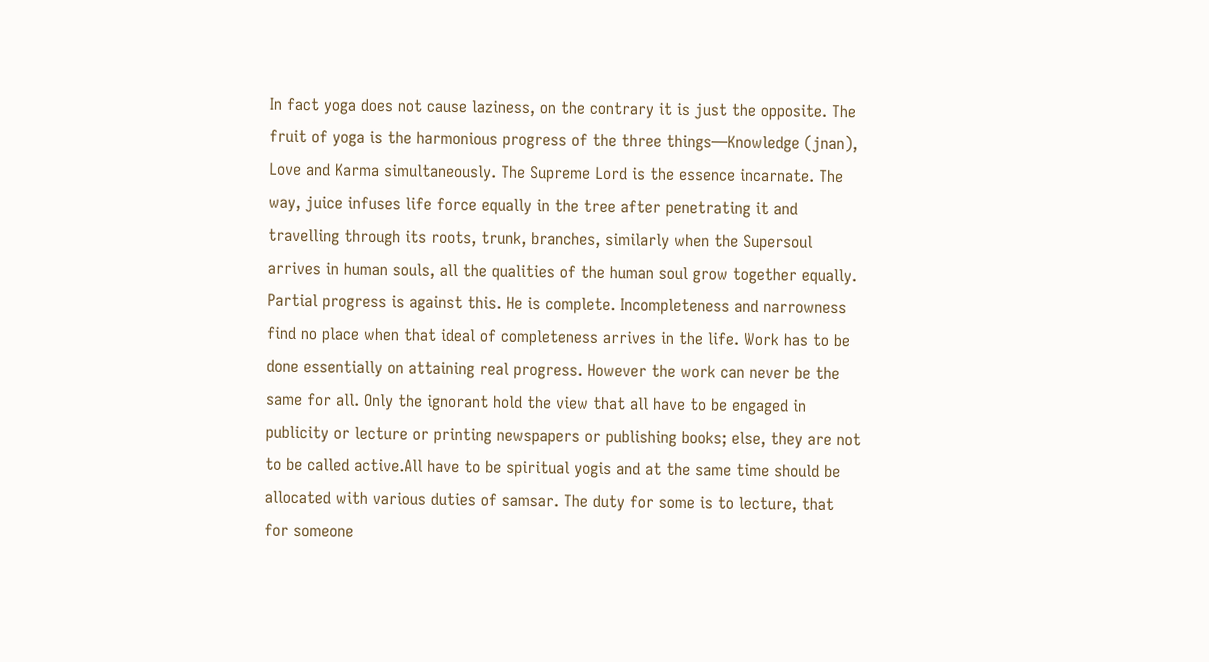In fact yoga does not cause laziness, on the contrary it is just the opposite. The fruit of yoga is the harmonious progress of the three things—Knowledge (jnan), Love and Karma simultaneously. The Supreme Lord is the essence incarnate. The way, juice infuses life force equally in the tree after penetrating it and travelling through its roots, trunk, branches, similarly when the Supersoul arrives in human souls, all the qualities of the human soul grow together equally. Partial progress is against this. He is complete. Incompleteness and narrowness find no place when that ideal of completeness arrives in the life. Work has to be done essentially on attaining real progress. However the work can never be the same for all. Only the ignorant hold the view that all have to be engaged in publicity or lecture or printing newspapers or publishing books; else, they are not to be called active.All have to be spiritual yogis and at the same time should be allocated with various duties of samsar. The duty for some is to lecture, that for someone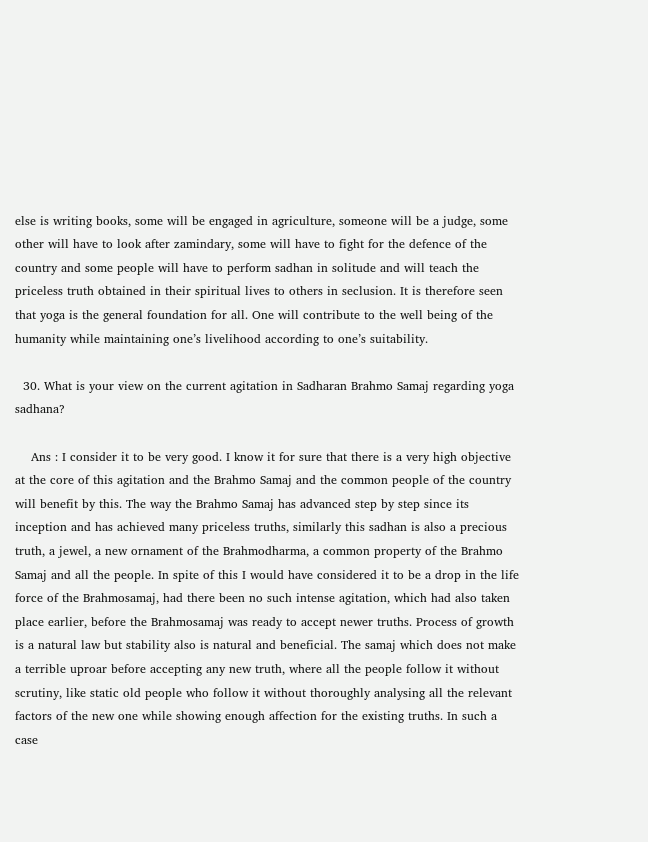else is writing books, some will be engaged in agriculture, someone will be a judge, some other will have to look after zamindary, some will have to fight for the defence of the country and some people will have to perform sadhan in solitude and will teach the priceless truth obtained in their spiritual lives to others in seclusion. It is therefore seen that yoga is the general foundation for all. One will contribute to the well being of the humanity while maintaining one’s livelihood according to one’s suitability.

  30. What is your view on the current agitation in Sadharan Brahmo Samaj regarding yoga sadhana?

    Ans : I consider it to be very good. I know it for sure that there is a very high objective at the core of this agitation and the Brahmo Samaj and the common people of the country will benefit by this. The way the Brahmo Samaj has advanced step by step since its inception and has achieved many priceless truths, similarly this sadhan is also a precious truth, a jewel, a new ornament of the Brahmodharma, a common property of the Brahmo Samaj and all the people. In spite of this I would have considered it to be a drop in the life force of the Brahmosamaj, had there been no such intense agitation, which had also taken place earlier, before the Brahmosamaj was ready to accept newer truths. Process of growth is a natural law but stability also is natural and beneficial. The samaj which does not make a terrible uproar before accepting any new truth, where all the people follow it without scrutiny, like static old people who follow it without thoroughly analysing all the relevant factors of the new one while showing enough affection for the existing truths. In such a case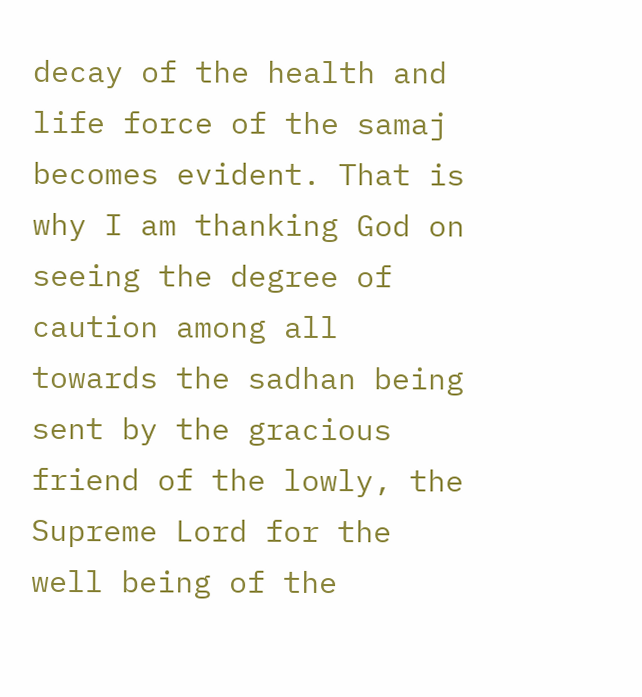decay of the health and life force of the samaj becomes evident. That is why I am thanking God on seeing the degree of caution among all towards the sadhan being sent by the gracious friend of the lowly, the Supreme Lord for the well being of the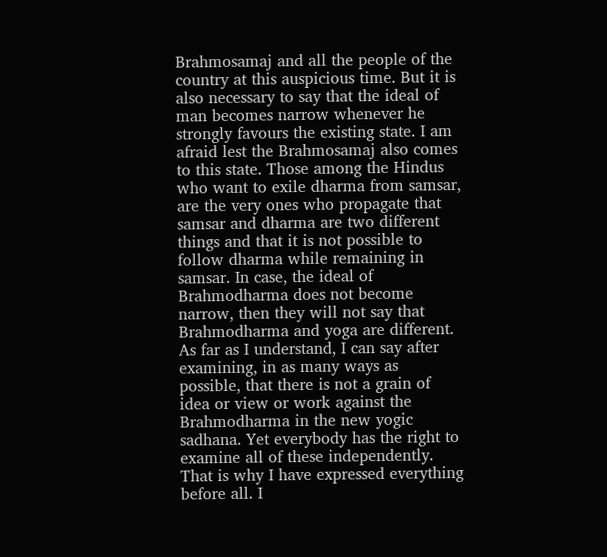Brahmosamaj and all the people of the country at this auspicious time. But it is also necessary to say that the ideal of man becomes narrow whenever he strongly favours the existing state. I am afraid lest the Brahmosamaj also comes to this state. Those among the Hindus who want to exile dharma from samsar, are the very ones who propagate that samsar and dharma are two different things and that it is not possible to follow dharma while remaining in samsar. In case, the ideal of Brahmodharma does not become narrow, then they will not say that Brahmodharma and yoga are different. As far as I understand, I can say after examining, in as many ways as possible, that there is not a grain of idea or view or work against the Brahmodharma in the new yogic sadhana. Yet everybody has the right to examine all of these independently. That is why I have expressed everything before all. I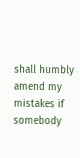shall humbly amend my mistakes if somebody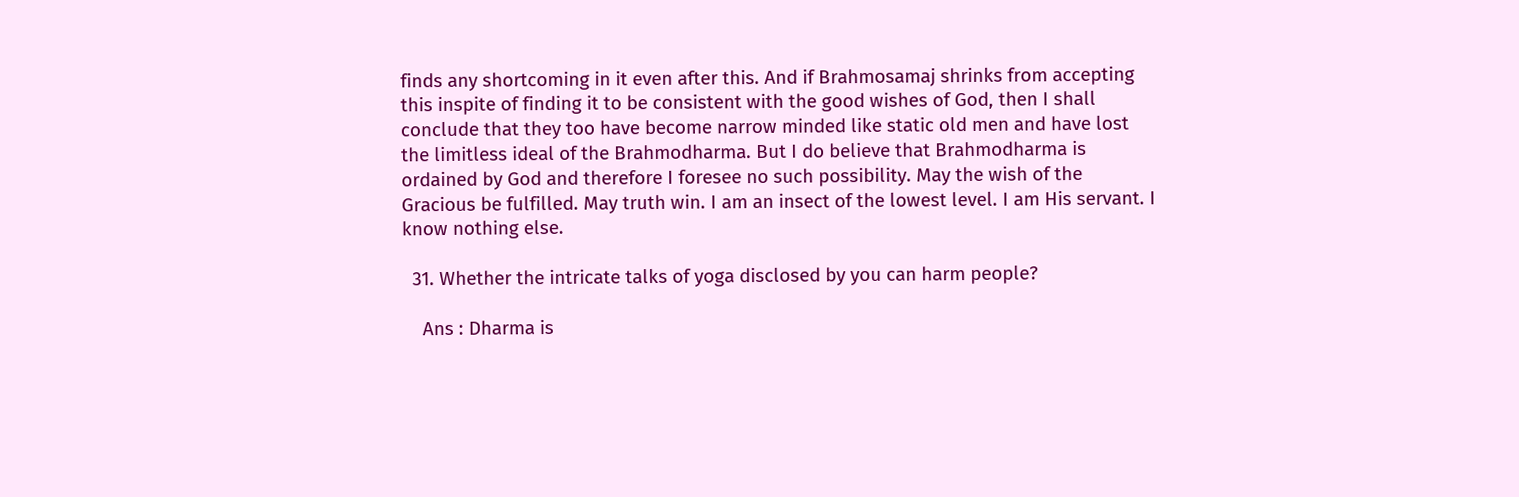finds any shortcoming in it even after this. And if Brahmosamaj shrinks from accepting this inspite of finding it to be consistent with the good wishes of God, then I shall conclude that they too have become narrow minded like static old men and have lost the limitless ideal of the Brahmodharma. But I do believe that Brahmodharma is ordained by God and therefore I foresee no such possibility. May the wish of the Gracious be fulfilled. May truth win. I am an insect of the lowest level. I am His servant. I know nothing else.

  31. Whether the intricate talks of yoga disclosed by you can harm people?

    Ans : Dharma is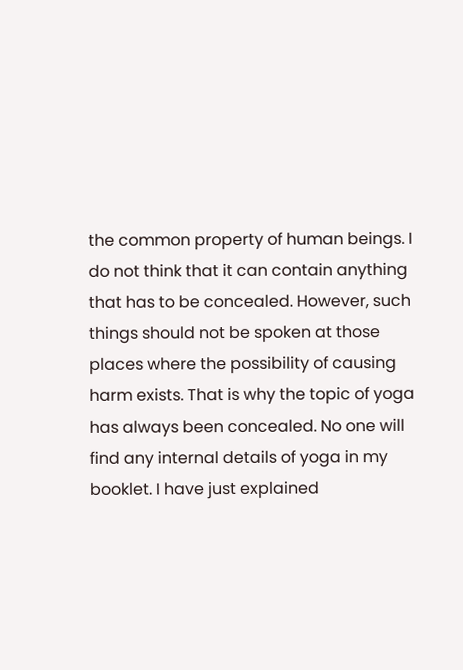the common property of human beings. I do not think that it can contain anything that has to be concealed. However, such things should not be spoken at those places where the possibility of causing harm exists. That is why the topic of yoga has always been concealed. No one will find any internal details of yoga in my booklet. I have just explained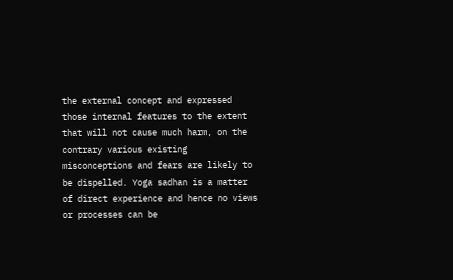the external concept and expressed those internal features to the extent that will not cause much harm, on the contrary various existing misconceptions and fears are likely to be dispelled. Yoga sadhan is a matter of direct experience and hence no views or processes can be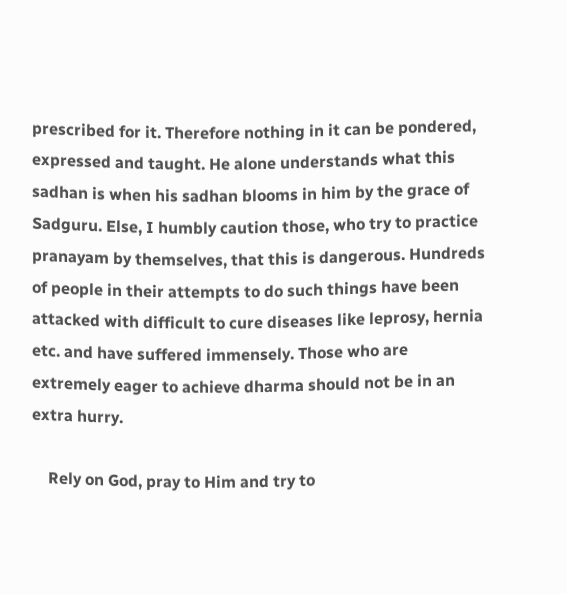prescribed for it. Therefore nothing in it can be pondered, expressed and taught. He alone understands what this sadhan is when his sadhan blooms in him by the grace of Sadguru. Else, I humbly caution those, who try to practice pranayam by themselves, that this is dangerous. Hundreds of people in their attempts to do such things have been attacked with difficult to cure diseases like leprosy, hernia etc. and have suffered immensely. Those who are extremely eager to achieve dharma should not be in an extra hurry.

    Rely on God, pray to Him and try to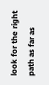look for the right path as far as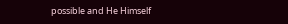possible and He Himself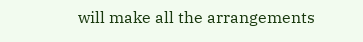will make all the arrangements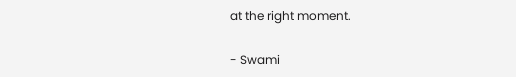at the right moment.

- Swami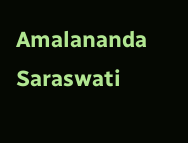Amalananda Saraswati